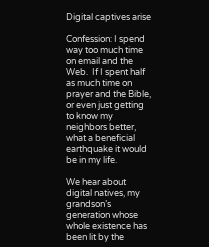Digital captives arise

Confession: I spend way too much time on email and the Web.  If I spent half as much time on prayer and the Bible, or even just getting to know my neighbors better, what a beneficial earthquake it would be in my life.

We hear about digital natives, my grandson’s generation whose whole existence has been lit by the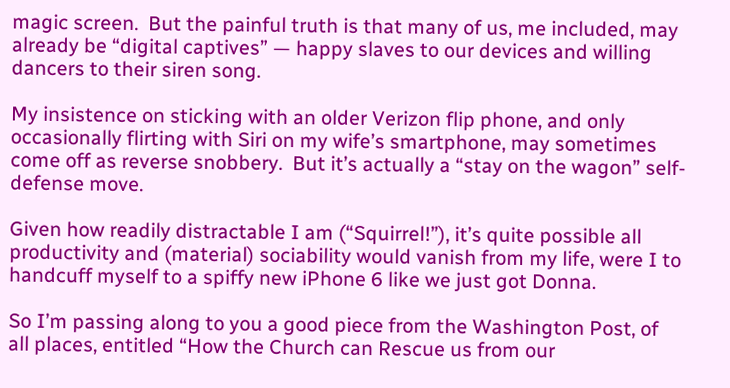magic screen.  But the painful truth is that many of us, me included, may already be “digital captives” — happy slaves to our devices and willing dancers to their siren song.

My insistence on sticking with an older Verizon flip phone, and only occasionally flirting with Siri on my wife’s smartphone, may sometimes come off as reverse snobbery.  But it’s actually a “stay on the wagon” self-defense move.

Given how readily distractable I am (“Squirrel!”), it’s quite possible all productivity and (material) sociability would vanish from my life, were I to handcuff myself to a spiffy new iPhone 6 like we just got Donna.

So I’m passing along to you a good piece from the Washington Post, of all places, entitled “How the Church can Rescue us from our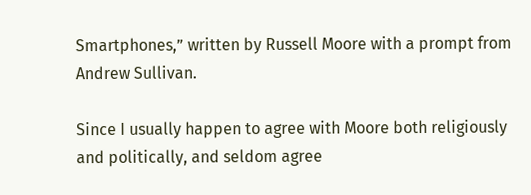Smartphones,” written by Russell Moore with a prompt from Andrew Sullivan.

Since I usually happen to agree with Moore both religiously and politically, and seldom agree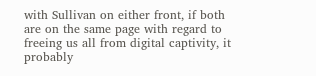with Sullivan on either front, if both are on the same page with regard to freeing us all from digital captivity, it probably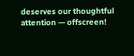deserves our thoughtful attention — offscreen!